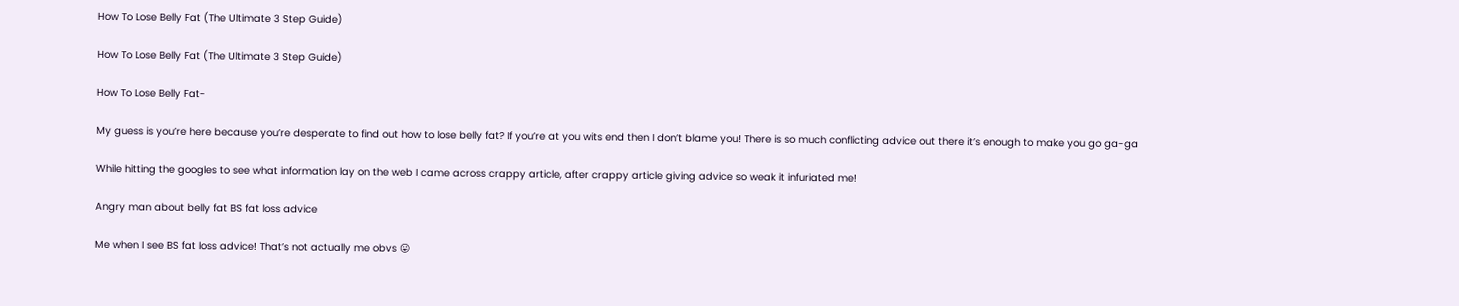How To Lose Belly Fat (The Ultimate 3 Step Guide)

How To Lose Belly Fat (The Ultimate 3 Step Guide)

How To Lose Belly Fat-

My guess is you’re here because you’re desperate to find out how to lose belly fat? If you’re at you wits end then I don’t blame you! There is so much conflicting advice out there it’s enough to make you go ga-ga

While hitting the googles to see what information lay on the web I came across crappy article, after crappy article giving advice so weak it infuriated me!

Angry man about belly fat BS fat loss advice

Me when I see BS fat loss advice! That’s not actually me obvs 😛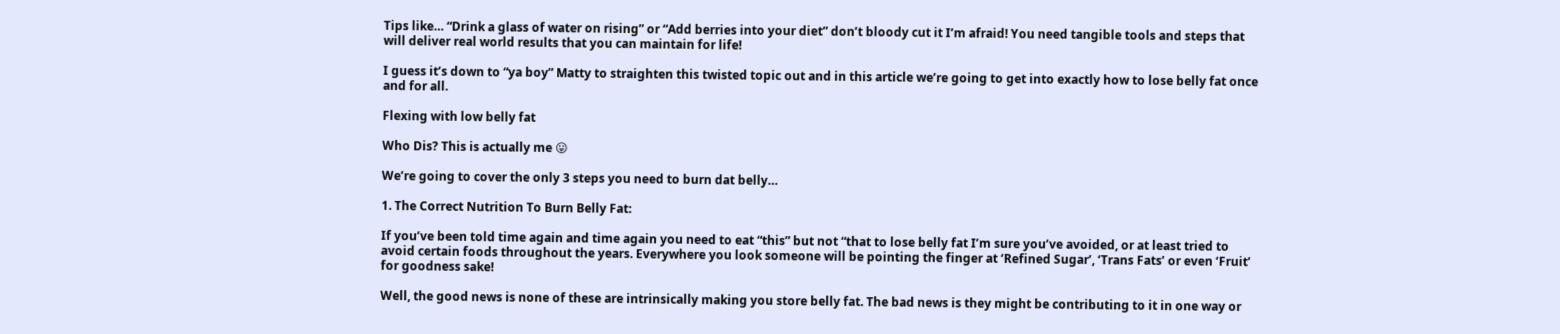Tips like… “Drink a glass of water on rising” or “Add berries into your diet” don’t bloody cut it I’m afraid! You need tangible tools and steps that will deliver real world results that you can maintain for life!

I guess it’s down to “ya boy” Matty to straighten this twisted topic out and in this article we’re going to get into exactly how to lose belly fat once and for all.

Flexing with low belly fat

Who Dis? This is actually me 😛

We’re going to cover the only 3 steps you need to burn dat belly…

1. The Correct Nutrition To Burn Belly Fat:

If you’ve been told time again and time again you need to eat “this” but not “that to lose belly fat I’m sure you’ve avoided, or at least tried to avoid certain foods throughout the years. Everywhere you look someone will be pointing the finger at ‘Refined Sugar’, ‘Trans Fats’ or even ‘Fruit’ for goodness sake!

Well, the good news is none of these are intrinsically making you store belly fat. The bad news is they might be contributing to it in one way or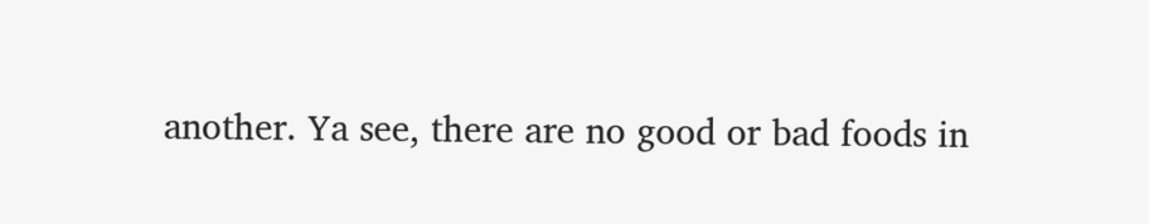another. Ya see, there are no good or bad foods in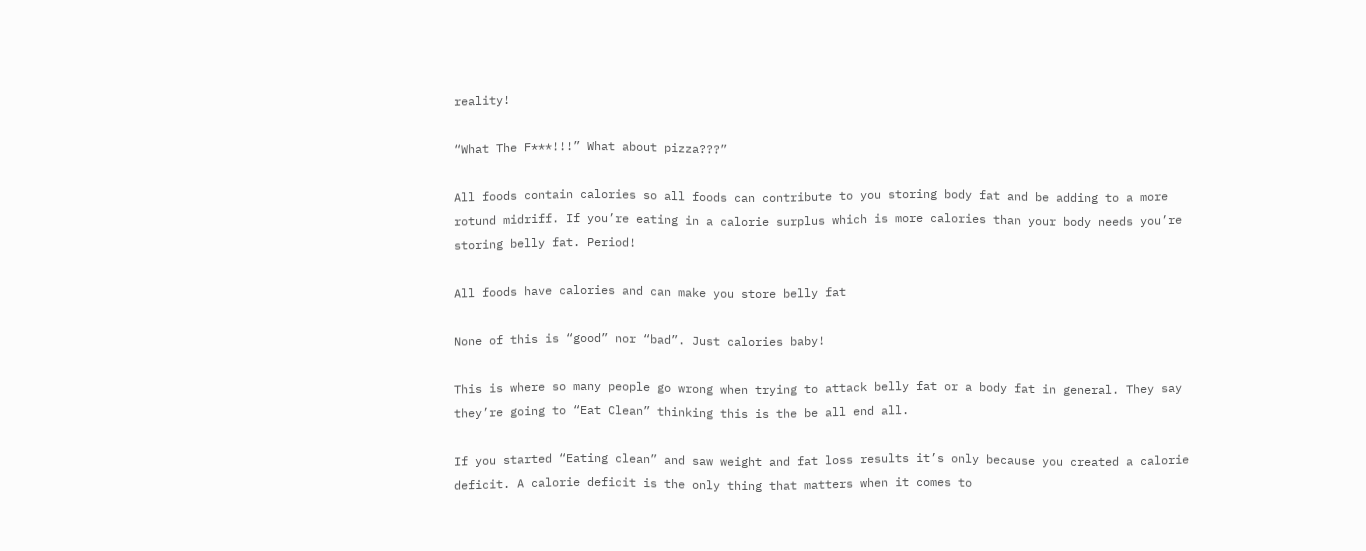reality!

“What The F***!!!” What about pizza???”

All foods contain calories so all foods can contribute to you storing body fat and be adding to a more rotund midriff. If you’re eating in a calorie surplus which is more calories than your body needs you’re storing belly fat. Period!

All foods have calories and can make you store belly fat

None of this is “good” nor “bad”. Just calories baby!

This is where so many people go wrong when trying to attack belly fat or a body fat in general. They say they’re going to “Eat Clean” thinking this is the be all end all.

If you started “Eating clean” and saw weight and fat loss results it’s only because you created a calorie deficit. A calorie deficit is the only thing that matters when it comes to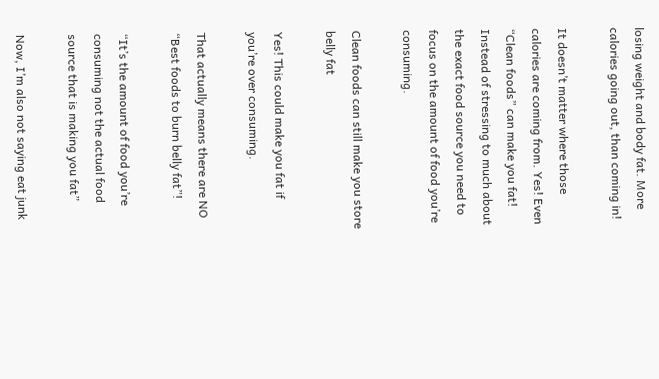losing weight and body fat. More calories going out, than coming in!

It doesn’t matter where those calories are coming from. Yes! Even “Clean foods” can make you fat! Instead of stressing to much about the exact food source you need to focus on the amount of food you’re consuming.

Clean foods can still make you store belly fat

Yes! This could make you fat if you’re over consuming.

That actually means there are NO “Best foods to burn belly fat”!

“It’s the amount of food you’re consuming not the actual food source that is making you fat”

Now, I’m also not saying eat junk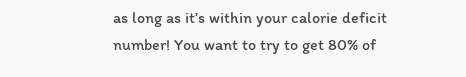as long as it’s within your calorie deficit number! You want to try to get 80% of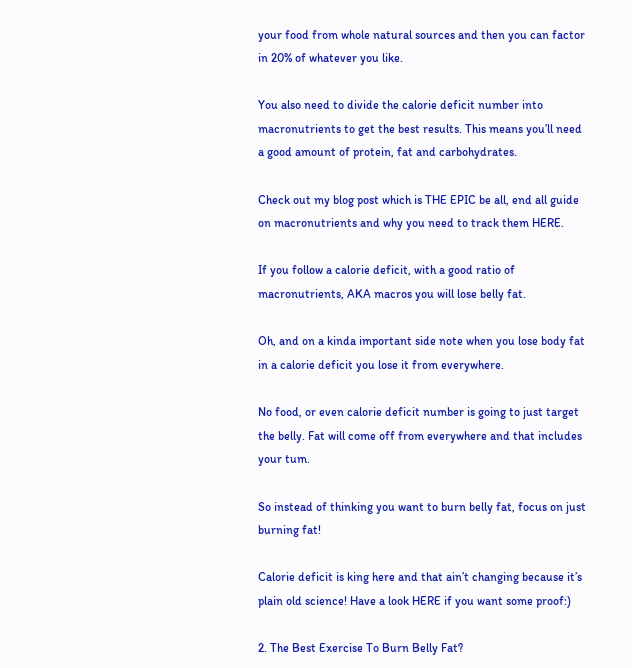your food from whole natural sources and then you can factor in 20% of whatever you like.

You also need to divide the calorie deficit number into macronutrients to get the best results. This means you’ll need a good amount of protein, fat and carbohydrates.

Check out my blog post which is THE EPIC be all, end all guide on macronutrients and why you need to track them HERE.

If you follow a calorie deficit, with a good ratio of macronutrients, AKA macros you will lose belly fat.

Oh, and on a kinda important side note when you lose body fat in a calorie deficit you lose it from everywhere.

No food, or even calorie deficit number is going to just target the belly. Fat will come off from everywhere and that includes your tum.

So instead of thinking you want to burn belly fat, focus on just burning fat!

Calorie deficit is king here and that ain’t changing because it’s plain old science! Have a look HERE if you want some proof:)

2. The Best Exercise To Burn Belly Fat?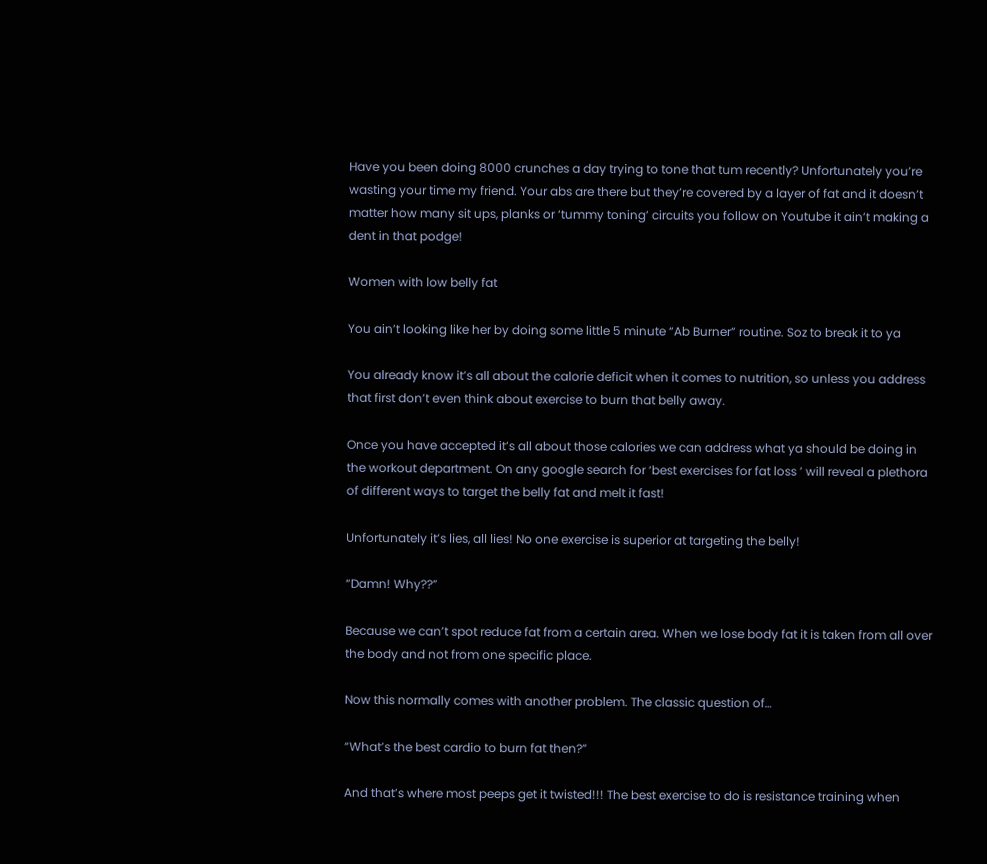Have you been doing 8000 crunches a day trying to tone that tum recently? Unfortunately you’re wasting your time my friend. Your abs are there but they’re covered by a layer of fat and it doesn’t matter how many sit ups, planks or ‘tummy toning’ circuits you follow on Youtube it ain’t making a dent in that podge!

Women with low belly fat

You ain’t looking like her by doing some little 5 minute “Ab Burner” routine. Soz to break it to ya

You already know it’s all about the calorie deficit when it comes to nutrition, so unless you address that first don’t even think about exercise to burn that belly away.

Once you have accepted it’s all about those calories we can address what ya should be doing in the workout department. On any google search for ‘best exercises for fat loss ’ will reveal a plethora of different ways to target the belly fat and melt it fast!

Unfortunately it’s lies, all lies! No one exercise is superior at targeting the belly!

“Damn! Why??”

Because we can’t spot reduce fat from a certain area. When we lose body fat it is taken from all over the body and not from one specific place.

Now this normally comes with another problem. The classic question of…

“What’s the best cardio to burn fat then?”

And that’s where most peeps get it twisted!!! The best exercise to do is resistance training when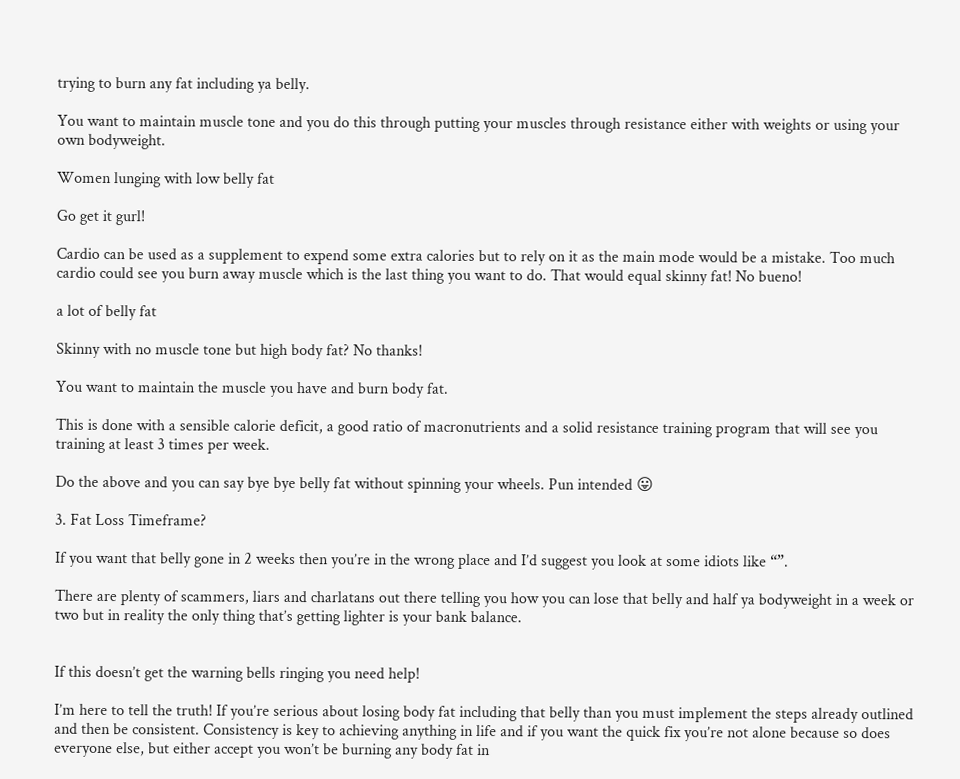trying to burn any fat including ya belly.

You want to maintain muscle tone and you do this through putting your muscles through resistance either with weights or using your own bodyweight.

Women lunging with low belly fat

Go get it gurl!

Cardio can be used as a supplement to expend some extra calories but to rely on it as the main mode would be a mistake. Too much cardio could see you burn away muscle which is the last thing you want to do. That would equal skinny fat! No bueno!

a lot of belly fat

Skinny with no muscle tone but high body fat? No thanks!

You want to maintain the muscle you have and burn body fat.

This is done with a sensible calorie deficit, a good ratio of macronutrients and a solid resistance training program that will see you training at least 3 times per week.

Do the above and you can say bye bye belly fat without spinning your wheels. Pun intended 😛

3. Fat Loss Timeframe?

If you want that belly gone in 2 weeks then you’re in the wrong place and I’d suggest you look at some idiots like “”.

There are plenty of scammers, liars and charlatans out there telling you how you can lose that belly and half ya bodyweight in a week or two but in reality the only thing that’s getting lighter is your bank balance.


If this doesn’t get the warning bells ringing you need help!

I’m here to tell the truth! If you’re serious about losing body fat including that belly than you must implement the steps already outlined and then be consistent. Consistency is key to achieving anything in life and if you want the quick fix you’re not alone because so does everyone else, but either accept you won’t be burning any body fat in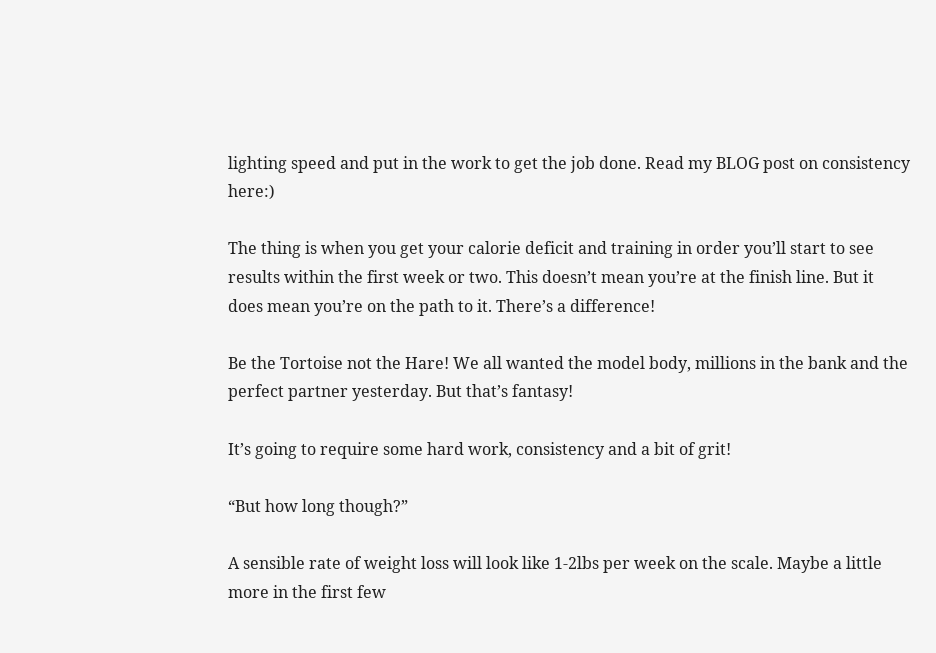lighting speed and put in the work to get the job done. Read my BLOG post on consistency here:)

The thing is when you get your calorie deficit and training in order you’ll start to see results within the first week or two. This doesn’t mean you’re at the finish line. But it does mean you’re on the path to it. There’s a difference!

Be the Tortoise not the Hare! We all wanted the model body, millions in the bank and the perfect partner yesterday. But that’s fantasy!

It’s going to require some hard work, consistency and a bit of grit!

“But how long though?”

A sensible rate of weight loss will look like 1-2lbs per week on the scale. Maybe a little more in the first few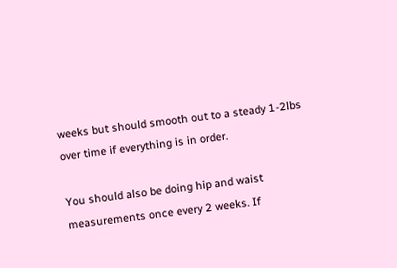weeks but should smooth out to a steady 1-2lbs over time if everything is in order.

You should also be doing hip and waist measurements once every 2 weeks. If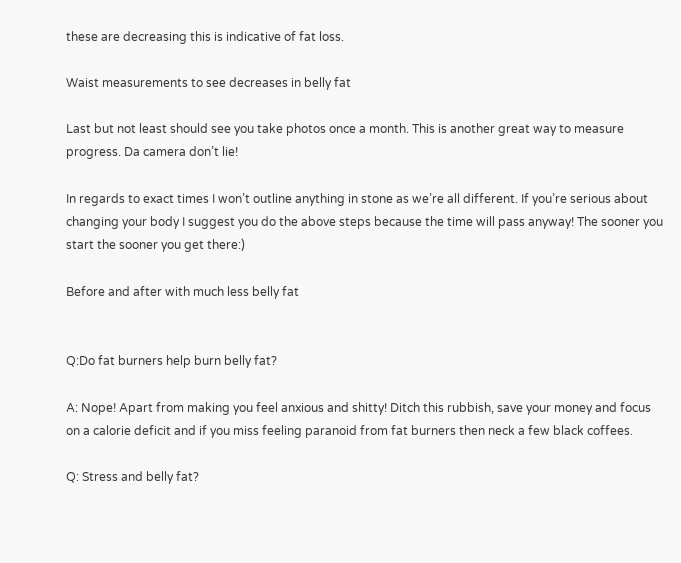these are decreasing this is indicative of fat loss.

Waist measurements to see decreases in belly fat

Last but not least should see you take photos once a month. This is another great way to measure progress. Da camera don’t lie!

In regards to exact times I won’t outline anything in stone as we’re all different. If you’re serious about changing your body I suggest you do the above steps because the time will pass anyway! The sooner you start the sooner you get there:)

Before and after with much less belly fat


Q:Do fat burners help burn belly fat?

A: Nope! Apart from making you feel anxious and shitty! Ditch this rubbish, save your money and focus on a calorie deficit and if you miss feeling paranoid from fat burners then neck a few black coffees.

Q: Stress and belly fat?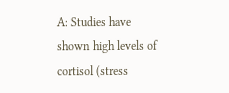A: Studies have shown high levels of cortisol (stress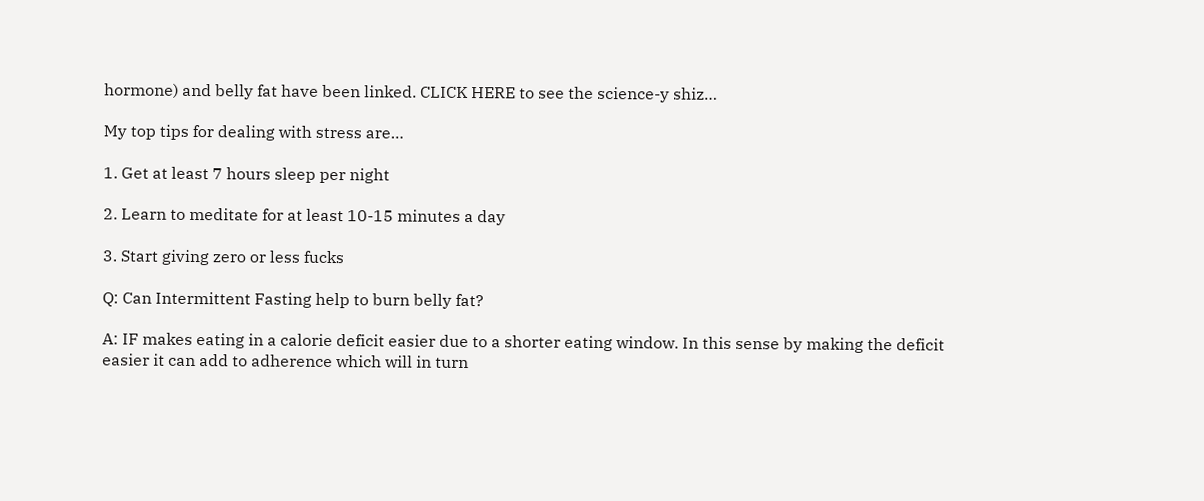hormone) and belly fat have been linked. CLICK HERE to see the science-y shiz…

My top tips for dealing with stress are…

1. Get at least 7 hours sleep per night

2. Learn to meditate for at least 10-15 minutes a day

3. Start giving zero or less fucks

Q: Can Intermittent Fasting help to burn belly fat?

A: IF makes eating in a calorie deficit easier due to a shorter eating window. In this sense by making the deficit easier it can add to adherence which will in turn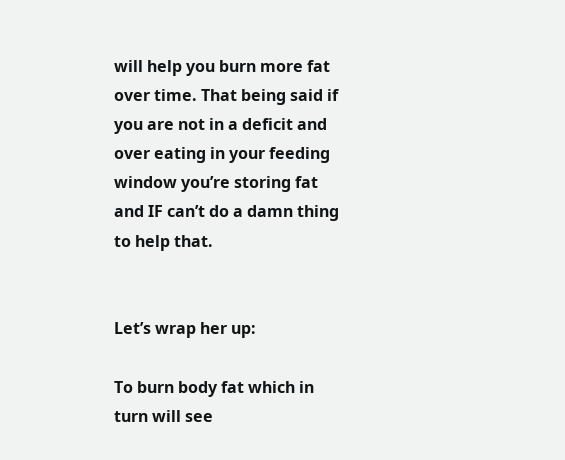will help you burn more fat over time. That being said if you are not in a deficit and over eating in your feeding window you’re storing fat and IF can’t do a damn thing to help that.


Let’s wrap her up:

To burn body fat which in turn will see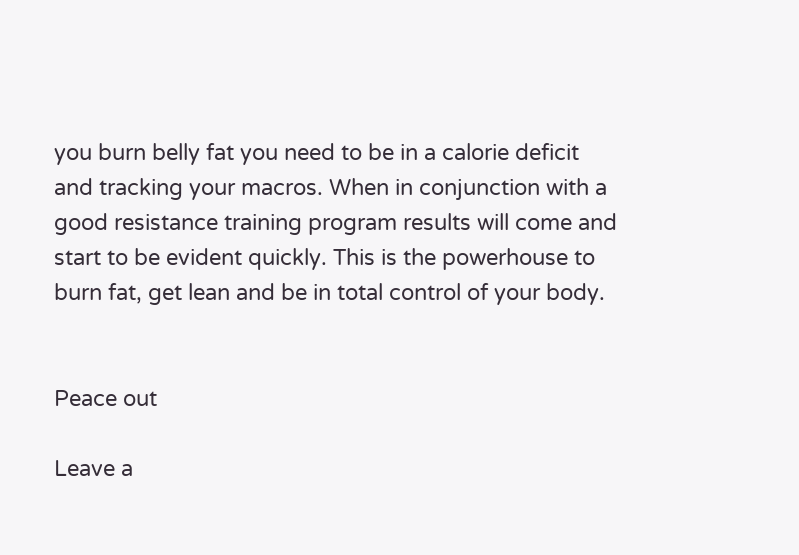you burn belly fat you need to be in a calorie deficit and tracking your macros. When in conjunction with a good resistance training program results will come and start to be evident quickly. This is the powerhouse to burn fat, get lean and be in total control of your body.


Peace out

Leave a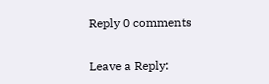Reply 0 comments

Leave a Reply: